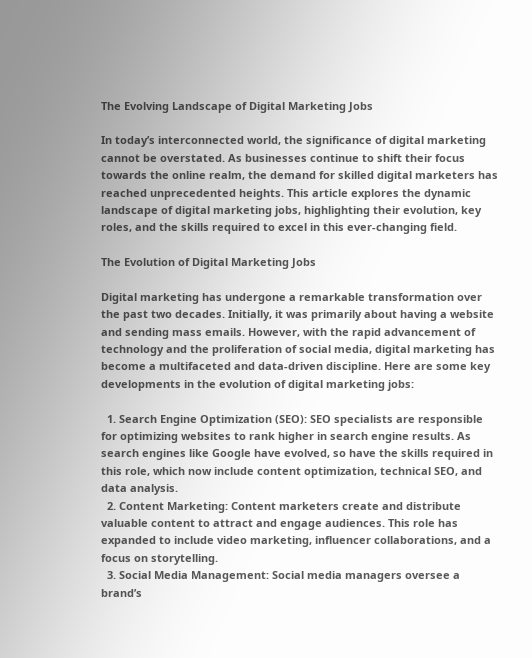The Evolving Landscape of Digital Marketing Jobs

In today’s interconnected world, the significance of digital marketing cannot be overstated. As businesses continue to shift their focus towards the online realm, the demand for skilled digital marketers has reached unprecedented heights. This article explores the dynamic landscape of digital marketing jobs, highlighting their evolution, key roles, and the skills required to excel in this ever-changing field.

The Evolution of Digital Marketing Jobs

Digital marketing has undergone a remarkable transformation over the past two decades. Initially, it was primarily about having a website and sending mass emails. However, with the rapid advancement of technology and the proliferation of social media, digital marketing has become a multifaceted and data-driven discipline. Here are some key developments in the evolution of digital marketing jobs:

  1. Search Engine Optimization (SEO): SEO specialists are responsible for optimizing websites to rank higher in search engine results. As search engines like Google have evolved, so have the skills required in this role, which now include content optimization, technical SEO, and data analysis.
  2. Content Marketing: Content marketers create and distribute valuable content to attract and engage audiences. This role has expanded to include video marketing, influencer collaborations, and a focus on storytelling.
  3. Social Media Management: Social media managers oversee a brand’s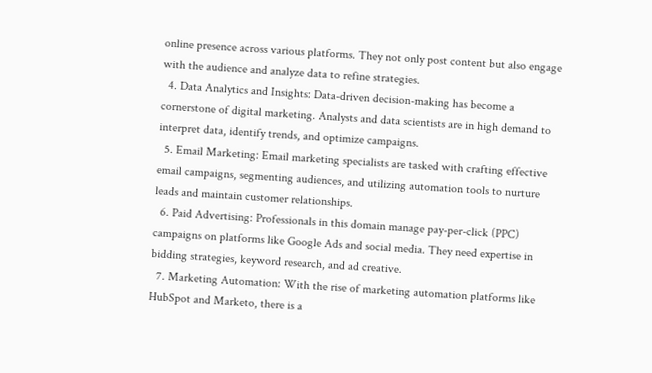online presence across various platforms. They not only post content but also engage with the audience and analyze data to refine strategies.
  4. Data Analytics and Insights: Data-driven decision-making has become a cornerstone of digital marketing. Analysts and data scientists are in high demand to interpret data, identify trends, and optimize campaigns.
  5. Email Marketing: Email marketing specialists are tasked with crafting effective email campaigns, segmenting audiences, and utilizing automation tools to nurture leads and maintain customer relationships.
  6. Paid Advertising: Professionals in this domain manage pay-per-click (PPC) campaigns on platforms like Google Ads and social media. They need expertise in bidding strategies, keyword research, and ad creative.
  7. Marketing Automation: With the rise of marketing automation platforms like HubSpot and Marketo, there is a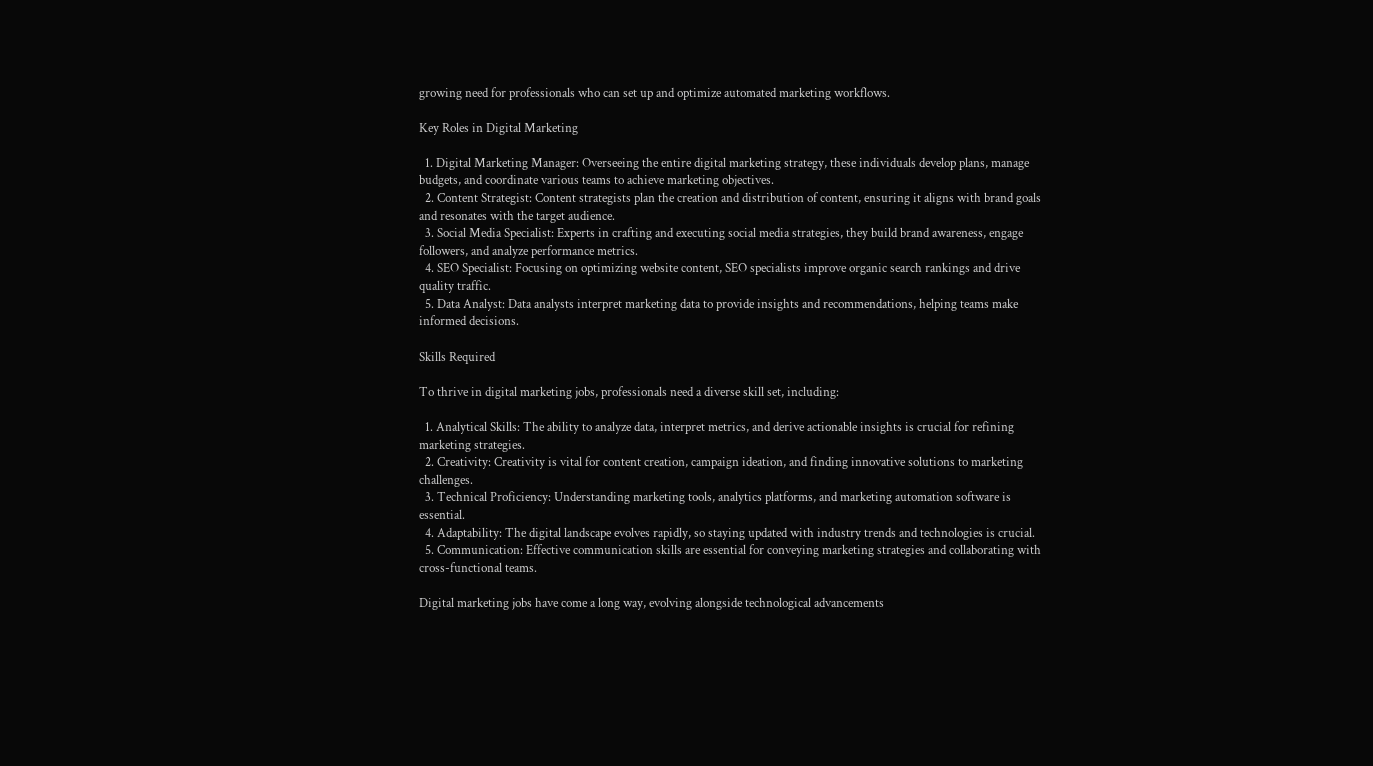growing need for professionals who can set up and optimize automated marketing workflows.

Key Roles in Digital Marketing

  1. Digital Marketing Manager: Overseeing the entire digital marketing strategy, these individuals develop plans, manage budgets, and coordinate various teams to achieve marketing objectives.
  2. Content Strategist: Content strategists plan the creation and distribution of content, ensuring it aligns with brand goals and resonates with the target audience.
  3. Social Media Specialist: Experts in crafting and executing social media strategies, they build brand awareness, engage followers, and analyze performance metrics.
  4. SEO Specialist: Focusing on optimizing website content, SEO specialists improve organic search rankings and drive quality traffic.
  5. Data Analyst: Data analysts interpret marketing data to provide insights and recommendations, helping teams make informed decisions.

Skills Required

To thrive in digital marketing jobs, professionals need a diverse skill set, including:

  1. Analytical Skills: The ability to analyze data, interpret metrics, and derive actionable insights is crucial for refining marketing strategies.
  2. Creativity: Creativity is vital for content creation, campaign ideation, and finding innovative solutions to marketing challenges.
  3. Technical Proficiency: Understanding marketing tools, analytics platforms, and marketing automation software is essential.
  4. Adaptability: The digital landscape evolves rapidly, so staying updated with industry trends and technologies is crucial.
  5. Communication: Effective communication skills are essential for conveying marketing strategies and collaborating with cross-functional teams.

Digital marketing jobs have come a long way, evolving alongside technological advancements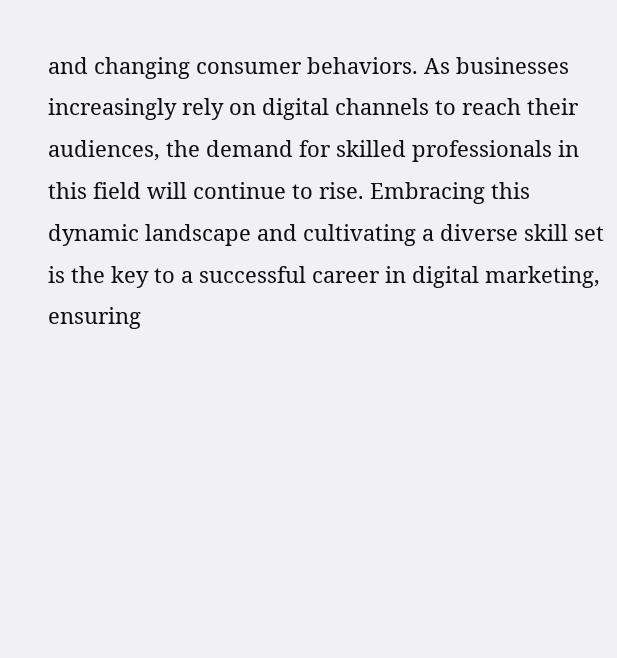and changing consumer behaviors. As businesses increasingly rely on digital channels to reach their audiences, the demand for skilled professionals in this field will continue to rise. Embracing this dynamic landscape and cultivating a diverse skill set is the key to a successful career in digital marketing, ensuring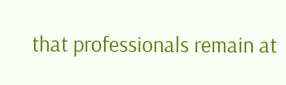that professionals remain at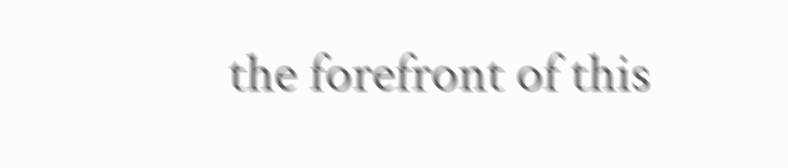the forefront of this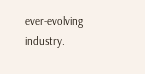ever-evolving industry.